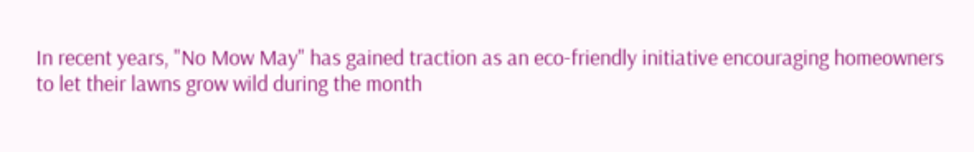In recent years, "No Mow May" has gained traction as an eco-friendly initiative encouraging homeowners to let their lawns grow wild during the month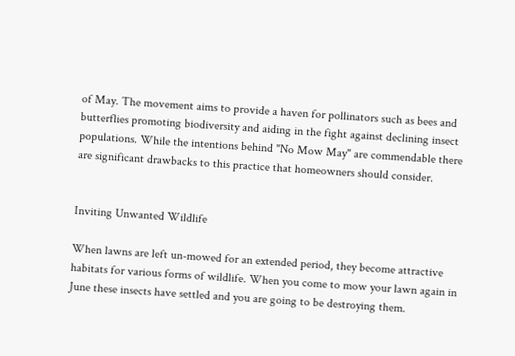of May. The movement aims to provide a haven for pollinators such as bees and butterflies promoting biodiversity and aiding in the fight against declining insect populations. While the intentions behind "No Mow May" are commendable there are significant drawbacks to this practice that homeowners should consider.


Inviting Unwanted Wildlife

When lawns are left un-mowed for an extended period, they become attractive habitats for various forms of wildlife. When you come to mow your lawn again in June these insects have settled and you are going to be destroying them.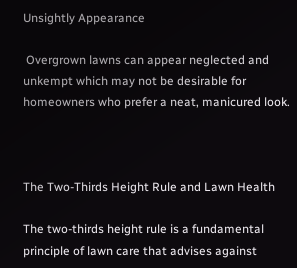Unsightly Appearance

 Overgrown lawns can appear neglected and unkempt which may not be desirable for homeowners who prefer a neat, manicured look.



The Two-Thirds Height Rule and Lawn Health

The two-thirds height rule is a fundamental principle of lawn care that advises against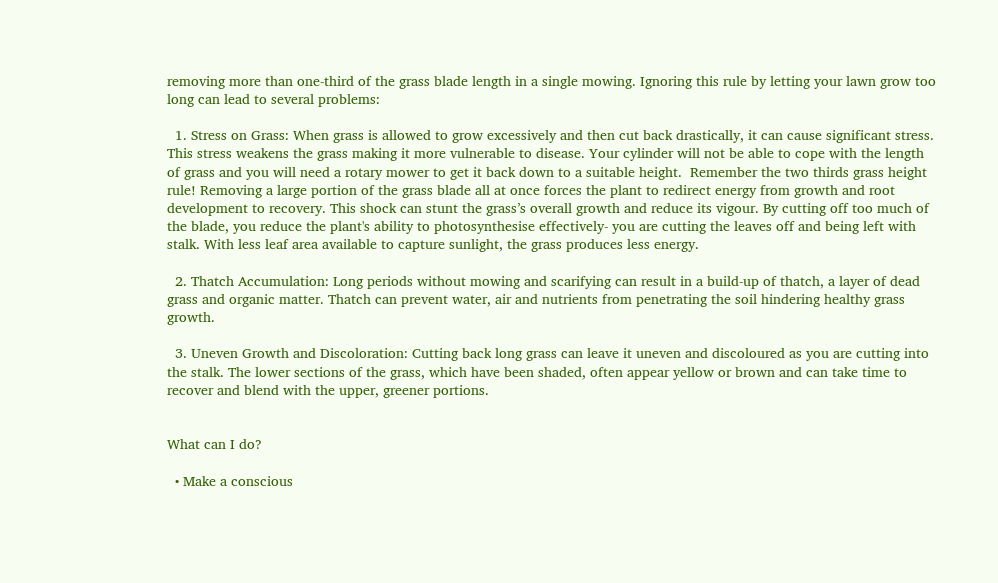removing more than one-third of the grass blade length in a single mowing. Ignoring this rule by letting your lawn grow too long can lead to several problems:

  1. Stress on Grass: When grass is allowed to grow excessively and then cut back drastically, it can cause significant stress. This stress weakens the grass making it more vulnerable to disease. Your cylinder will not be able to cope with the length of grass and you will need a rotary mower to get it back down to a suitable height.  Remember the two thirds grass height rule! Removing a large portion of the grass blade all at once forces the plant to redirect energy from growth and root development to recovery. This shock can stunt the grass’s overall growth and reduce its vigour. By cutting off too much of the blade, you reduce the plant's ability to photosynthesise effectively- you are cutting the leaves off and being left with stalk. With less leaf area available to capture sunlight, the grass produces less energy.

  2. Thatch Accumulation: Long periods without mowing and scarifying can result in a build-up of thatch, a layer of dead grass and organic matter. Thatch can prevent water, air and nutrients from penetrating the soil hindering healthy grass growth.

  3. Uneven Growth and Discoloration: Cutting back long grass can leave it uneven and discoloured as you are cutting into the stalk. The lower sections of the grass, which have been shaded, often appear yellow or brown and can take time to recover and blend with the upper, greener portions.


What can I do?

  • Make a conscious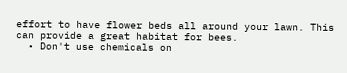effort to have flower beds all around your lawn. This can provide a great habitat for bees.
  • Don't use chemicals on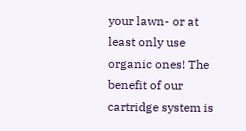your lawn- or at least only use organic ones! The benefit of our cartridge system is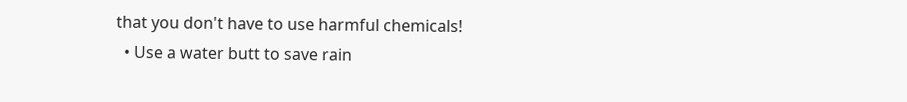that you don't have to use harmful chemicals!
  • Use a water butt to save rain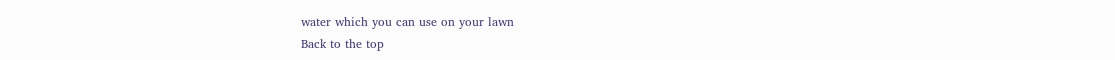water which you can use on your lawn
Back to the top